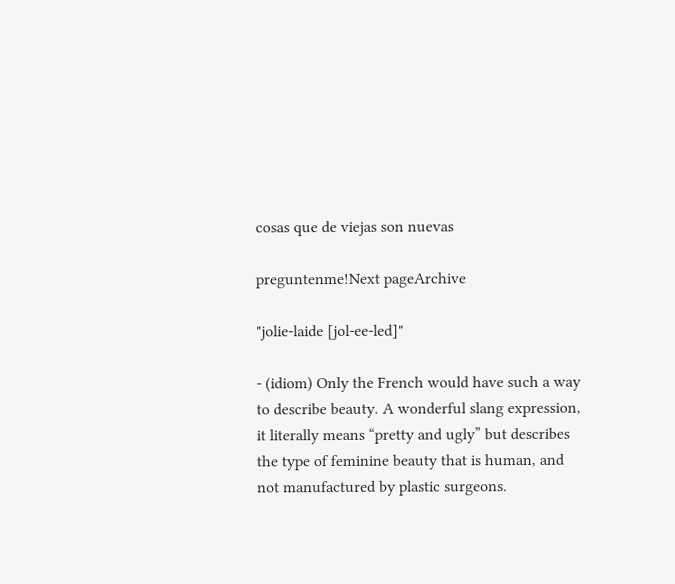cosas que de viejas son nuevas

preguntenme!Next pageArchive

"jolie-laide [jol-ee-led]"

- (idiom) Only the French would have such a way to describe beauty. A wonderful slang expression, it literally means “pretty and ugly” but describes the type of feminine beauty that is human, and not manufactured by plastic surgeons.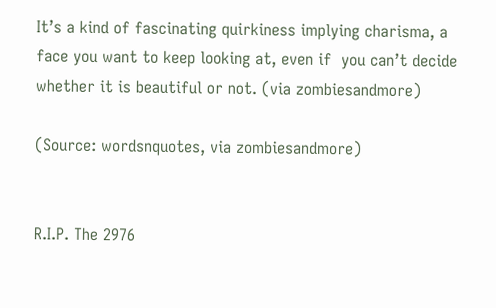It’s a kind of fascinating quirkiness implying charisma, a face you want to keep looking at, even if  you can’t decide whether it is beautiful or not. (via zombiesandmore)

(Source: wordsnquotes, via zombiesandmore)


R.I.P. The 2976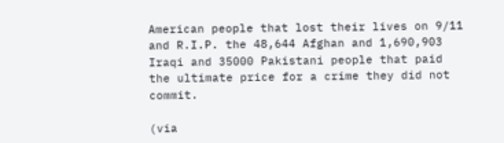American people that lost their lives on 9/11 and R.I.P. the 48,644 Afghan and 1,690,903 Iraqi and 35000 Pakistani people that paid the ultimate price for a crime they did not commit.

(via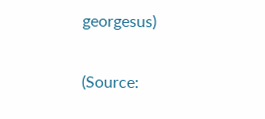georgesus)

(Source: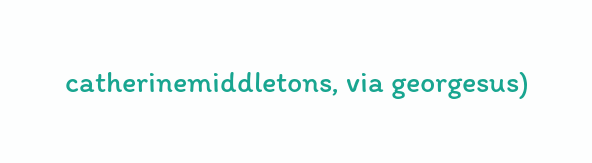catherinemiddletons, via georgesus)